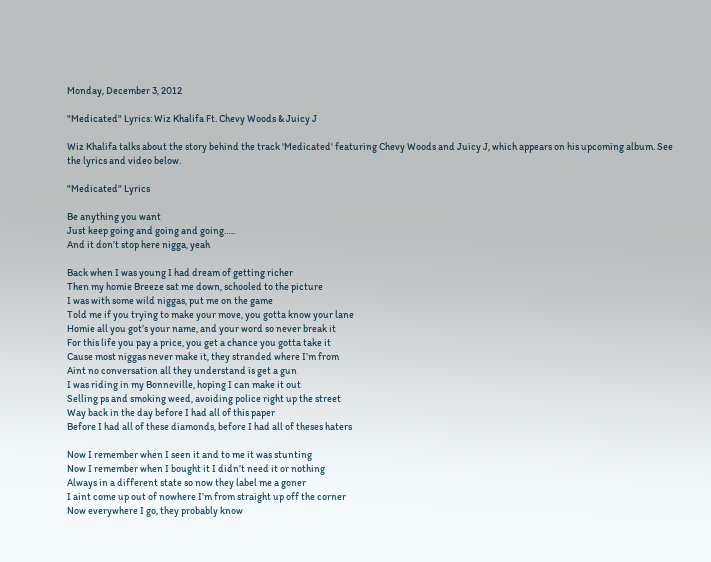Monday, December 3, 2012

"Medicated" Lyrics: Wiz Khalifa Ft. Chevy Woods & Juicy J

Wiz Khalifa talks about the story behind the track 'Medicated' featuring Chevy Woods and Juicy J, which appears on his upcoming album. See the lyrics and video below.

"Medicated" Lyrics

Be anything you want
Just keep going and going and going…..
And it don’t stop here nigga, yeah

Back when I was young I had dream of getting richer
Then my homie Breeze sat me down, schooled to the picture
I was with some wild niggas, put me on the game
Told me if you trying to make your move, you gotta know your lane
Homie all you got’s your name, and your word so never break it
For this life you pay a price, you get a chance you gotta take it
Cause most niggas never make it, they stranded where I’m from
Aint no conversation all they understand is get a gun
I was riding in my Bonneville, hoping I can make it out
Selling ps and smoking weed, avoiding police right up the street
Way back in the day before I had all of this paper
Before I had all of these diamonds, before I had all of theses haters

Now I remember when I seen it and to me it was stunting
Now I remember when I bought it I didn’t need it or nothing
Always in a different state so now they label me a goner
I aint come up out of nowhere I’m from straight up off the corner
Now everywhere I go, they probably know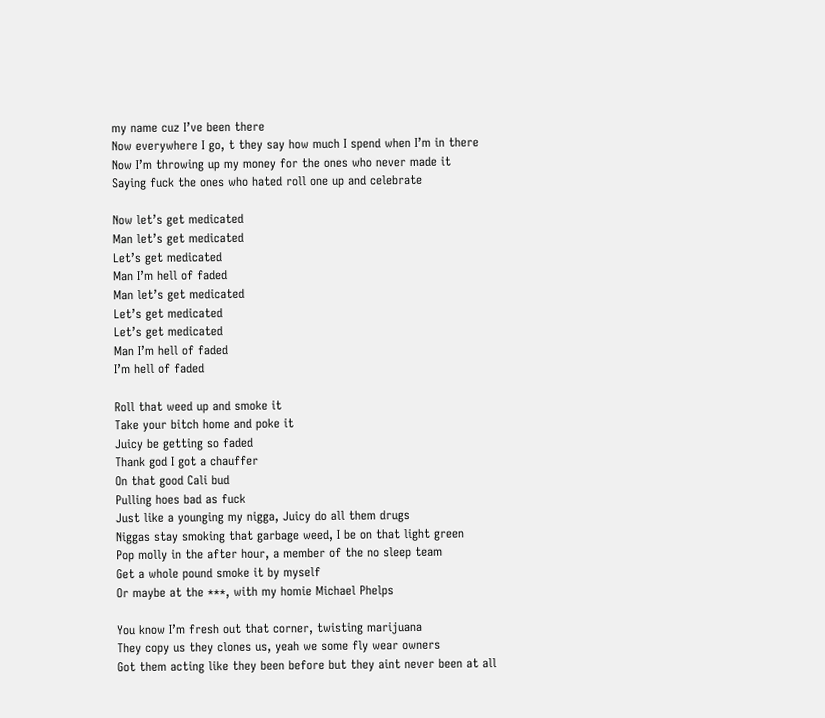my name cuz I’ve been there
Now everywhere I go, t they say how much I spend when I’m in there
Now I’m throwing up my money for the ones who never made it
Saying fuck the ones who hated roll one up and celebrate

Now let’s get medicated
Man let’s get medicated
Let’s get medicated
Man I’m hell of faded
Man let’s get medicated
Let’s get medicated
Let’s get medicated
Man I’m hell of faded
I’m hell of faded

Roll that weed up and smoke it
Take your bitch home and poke it
Juicy be getting so faded
Thank god I got a chauffer
On that good Cali bud
Pulling hoes bad as fuck
Just like a younging my nigga, Juicy do all them drugs
Niggas stay smoking that garbage weed, I be on that light green
Pop molly in the after hour, a member of the no sleep team
Get a whole pound smoke it by myself
Or maybe at the ***, with my homie Michael Phelps

You know I’m fresh out that corner, twisting marijuana
They copy us they clones us, yeah we some fly wear owners
Got them acting like they been before but they aint never been at all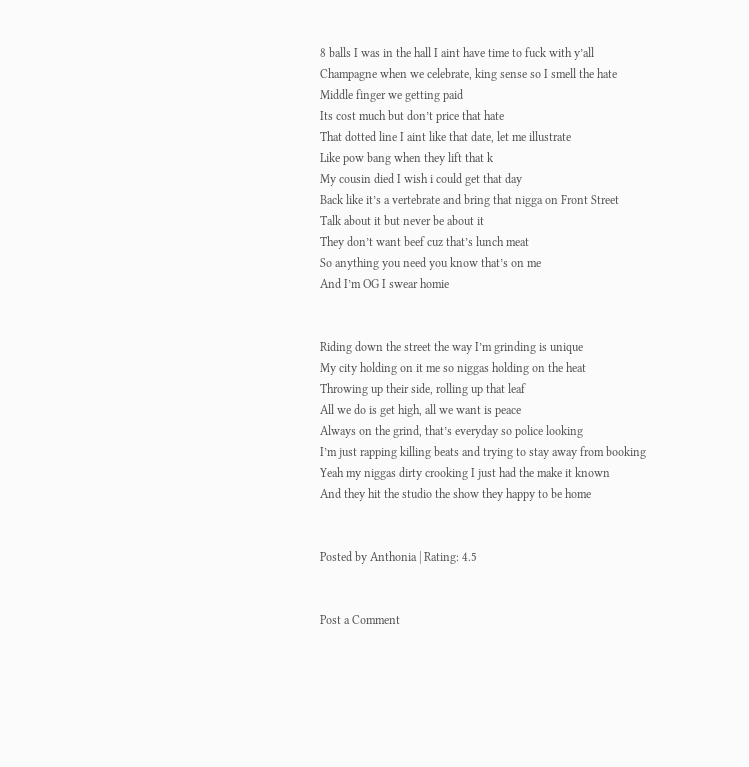8 balls I was in the hall I aint have time to fuck with y’all
Champagne when we celebrate, king sense so I smell the hate
Middle finger we getting paid
Its cost much but don’t price that hate
That dotted line I aint like that date, let me illustrate
Like pow bang when they lift that k
My cousin died I wish i could get that day
Back like it’s a vertebrate and bring that nigga on Front Street
Talk about it but never be about it
They don’t want beef cuz that’s lunch meat
So anything you need you know that’s on me
And I’m OG I swear homie


Riding down the street the way I’m grinding is unique
My city holding on it me so niggas holding on the heat
Throwing up their side, rolling up that leaf
All we do is get high, all we want is peace
Always on the grind, that’s everyday so police looking
I’m just rapping killing beats and trying to stay away from booking
Yeah my niggas dirty crooking I just had the make it known
And they hit the studio the show they happy to be home


Posted by Anthonia | Rating: 4.5


Post a Comment